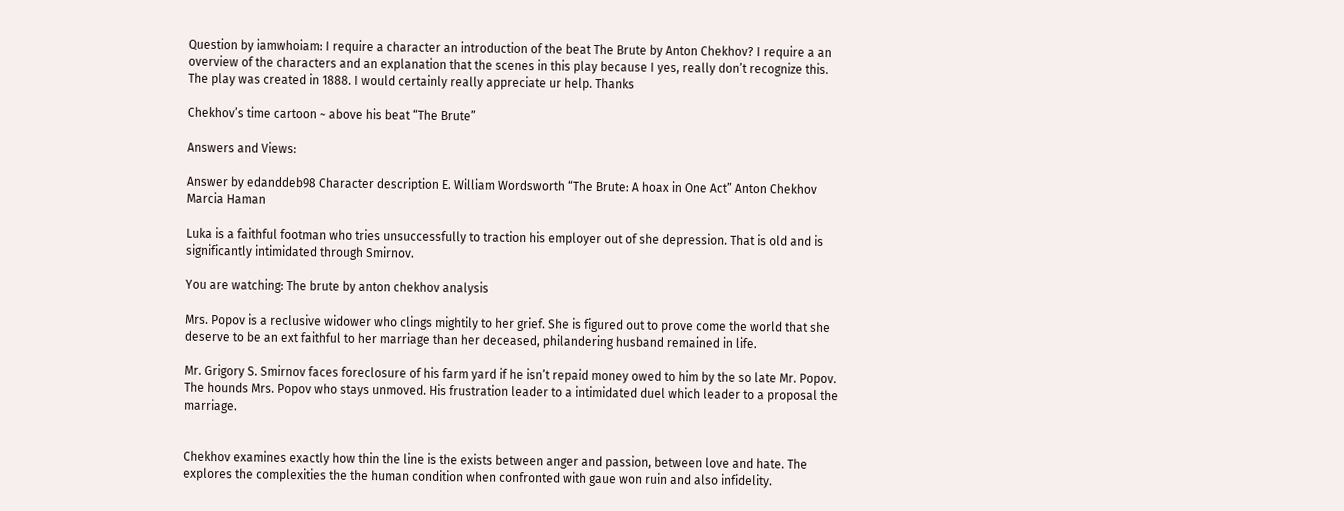Question by iamwhoiam: I require a character an introduction of the beat The Brute by Anton Chekhov? I require a an overview of the characters and an explanation that the scenes in this play because I yes, really don’t recognize this. The play was created in 1888. I would certainly really appreciate ur help. Thanks

Chekhov’s time cartoon ~ above his beat “The Brute”

Answers and Views:

Answer by edanddeb98 Character description E. William Wordsworth “The Brute: A hoax in One Act” Anton Chekhov Marcia Haman

Luka is a faithful footman who tries unsuccessfully to traction his employer out of she depression. That is old and is significantly intimidated through Smirnov.

You are watching: The brute by anton chekhov analysis

Mrs. Popov is a reclusive widower who clings mightily to her grief. She is figured out to prove come the world that she deserve to be an ext faithful to her marriage than her deceased, philandering husband remained in life.

Mr. Grigory S. Smirnov faces foreclosure of his farm yard if he isn’t repaid money owed to him by the so late Mr. Popov. The hounds Mrs. Popov who stays unmoved. His frustration leader to a intimidated duel which leader to a proposal the marriage.


Chekhov examines exactly how thin the line is the exists between anger and passion, between love and hate. The explores the complexities the the human condition when confronted with gaue won ruin and also infidelity.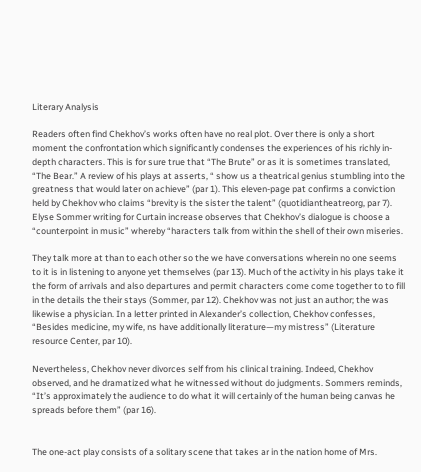Literary Analysis

Readers often find Chekhov’s works often have no real plot. Over there is only a short moment the confrontation which significantly condenses the experiences of his richly in-depth characters. This is for sure true that “The Brute” or as it is sometimes translated, “The Bear.” A review of his plays at asserts, “ show us a theatrical genius stumbling into the greatness that would later on achieve” (par 1). This eleven-page pat confirms a conviction held by Chekhov who claims “brevity is the sister the talent” (quotidiantheatreorg, par 7). Elyse Sommer writing for Curtain increase observes that Chekhov’s dialogue is choose a “counterpoint in music” whereby “haracters talk from within the shell of their own miseries.

They talk more at than to each other so the we have conversations wherein no one seems to it is in listening to anyone yet themselves (par 13). Much of the activity in his plays take it the form of arrivals and also departures and permit characters come come together to to fill in the details the their stays (Sommer, par 12). Chekhov was not just an author; the was likewise a physician. In a letter printed in Alexander’s collection, Chekhov confesses, “Besides medicine, my wife, ns have additionally literature—my mistress” (Literature resource Center, par 10).

Nevertheless, Chekhov never divorces self from his clinical training. Indeed, Chekhov observed, and he dramatized what he witnessed without do judgments. Sommers reminds, “It’s approximately the audience to do what it will certainly of the human being canvas he spreads before them” (par 16).


The one-act play consists of a solitary scene that takes ar in the nation home of Mrs.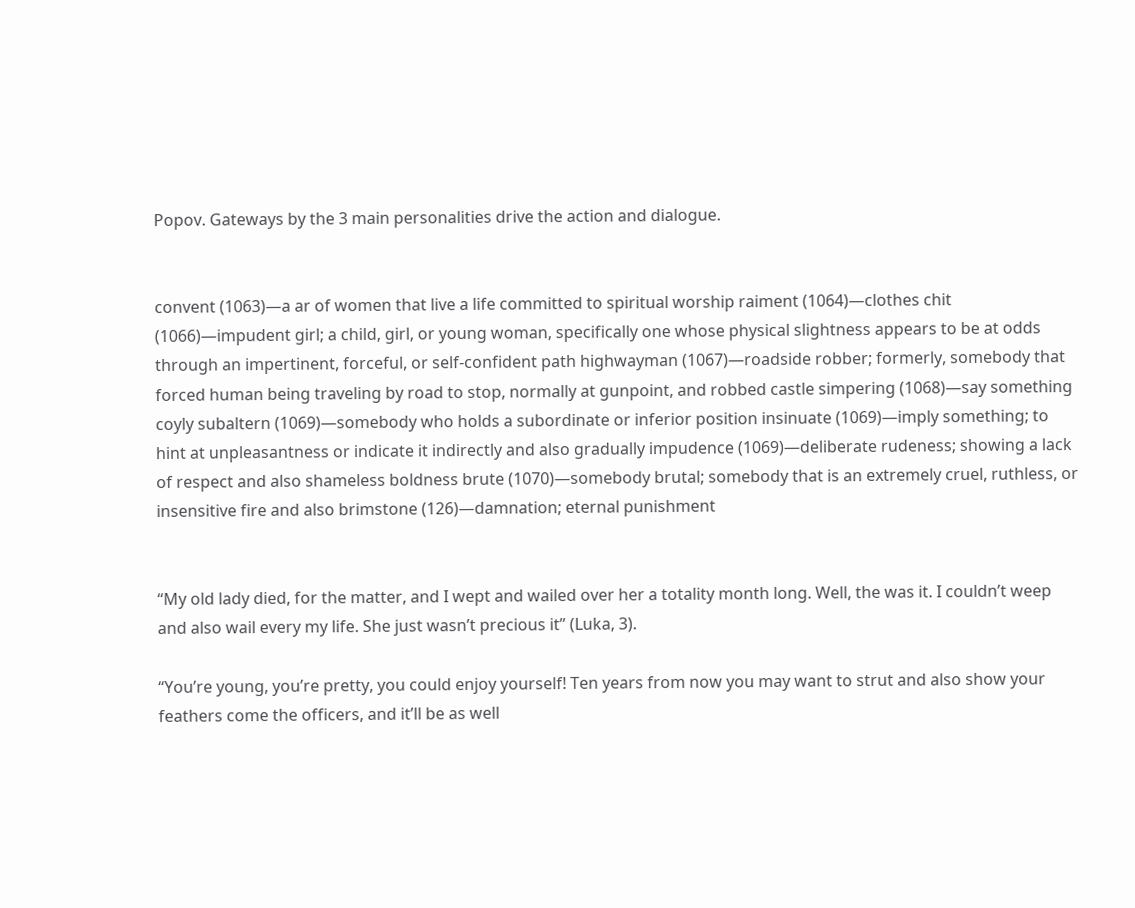Popov. Gateways by the 3 main personalities drive the action and dialogue.


convent (1063)—a ar of women that live a life committed to spiritual worship raiment (1064)—clothes chit (1066)—impudent girl; a child, girl, or young woman, specifically one whose physical slightness appears to be at odds through an impertinent, forceful, or self-confident path highwayman (1067)—roadside robber; formerly, somebody that forced human being traveling by road to stop, normally at gunpoint, and robbed castle simpering (1068)—say something coyly subaltern (1069)—somebody who holds a subordinate or inferior position insinuate (1069)—imply something; to hint at unpleasantness or indicate it indirectly and also gradually impudence (1069)—deliberate rudeness; showing a lack of respect and also shameless boldness brute (1070)—somebody brutal; somebody that is an extremely cruel, ruthless, or insensitive fire and also brimstone (126)—damnation; eternal punishment


“My old lady died, for the matter, and I wept and wailed over her a totality month long. Well, the was it. I couldn’t weep and also wail every my life. She just wasn’t precious it” (Luka, 3).

“You’re young, you’re pretty, you could enjoy yourself! Ten years from now you may want to strut and also show your feathers come the officers, and it’ll be as well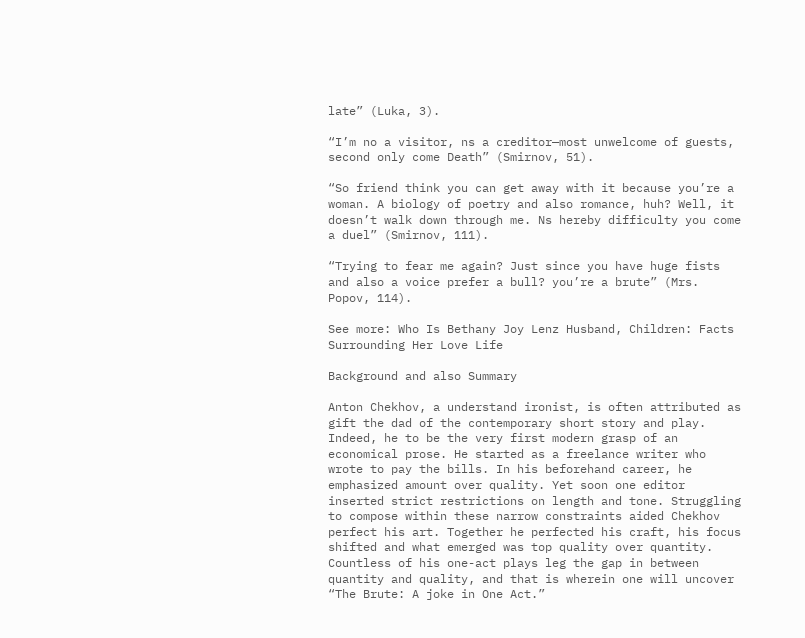late” (Luka, 3).

“I’m no a visitor, ns a creditor—most unwelcome of guests, second only come Death” (Smirnov, 51).

“So friend think you can get away with it because you’re a woman. A biology of poetry and also romance, huh? Well, it doesn’t walk down through me. Ns hereby difficulty you come a duel” (Smirnov, 111).

“Trying to fear me again? Just since you have huge fists and also a voice prefer a bull? you’re a brute” (Mrs. Popov, 114).

See more: Who Is Bethany Joy Lenz Husband, Children: Facts Surrounding Her Love Life

Background and also Summary

Anton Chekhov, a understand ironist, is often attributed as gift the dad of the contemporary short story and play. Indeed, he to be the very first modern grasp of an economical prose. He started as a freelance writer who wrote to pay the bills. In his beforehand career, he emphasized amount over quality. Yet soon one editor inserted strict restrictions on length and tone. Struggling to compose within these narrow constraints aided Chekhov perfect his art. Together he perfected his craft, his focus shifted and what emerged was top quality over quantity. Countless of his one-act plays leg the gap in between quantity and quality, and that is wherein one will uncover “The Brute: A joke in One Act.”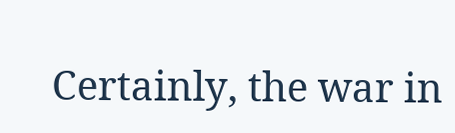Certainly, the war in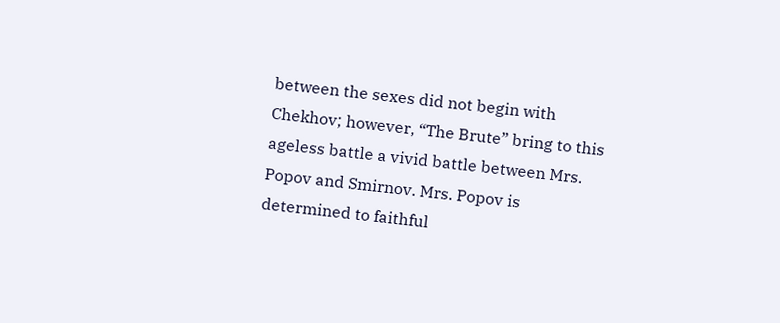between the sexes did not begin with Chekhov; however, “The Brute” bring to this ageless battle a vivid battle between Mrs. Popov and Smirnov. Mrs. Popov is determined to faithful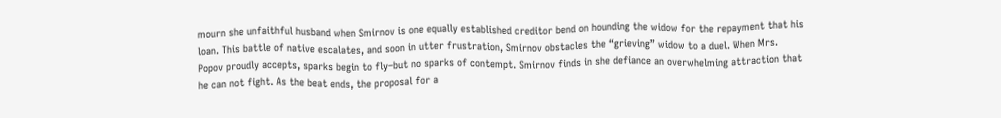mourn she unfaithful husband when Smirnov is one equally established creditor bend on hounding the widow for the repayment that his loan. This battle of native escalates, and soon in utter frustration, Smirnov obstacles the “grieving” widow to a duel. When Mrs. Popov proudly accepts, sparks begin to fly–but no sparks of contempt. Smirnov finds in she defiance an overwhelming attraction that he can not fight. As the beat ends, the proposal for a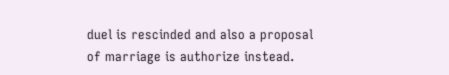duel is rescinded and also a proposal of marriage is authorize instead.